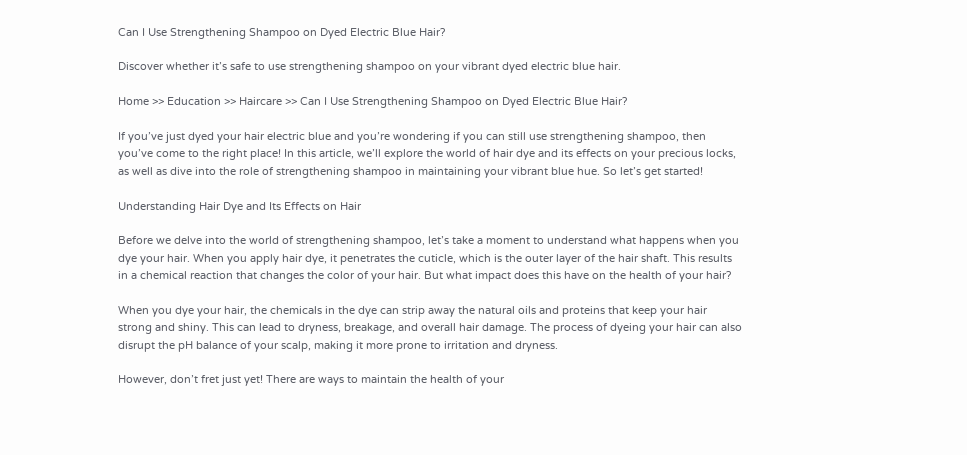Can I Use Strengthening Shampoo on Dyed Electric Blue Hair?

Discover whether it’s safe to use strengthening shampoo on your vibrant dyed electric blue hair.

Home >> Education >> Haircare >> Can I Use Strengthening Shampoo on Dyed Electric Blue Hair?

If you’ve just dyed your hair electric blue and you’re wondering if you can still use strengthening shampoo, then you’ve come to the right place! In this article, we’ll explore the world of hair dye and its effects on your precious locks, as well as dive into the role of strengthening shampoo in maintaining your vibrant blue hue. So let’s get started!

Understanding Hair Dye and Its Effects on Hair

Before we delve into the world of strengthening shampoo, let’s take a moment to understand what happens when you dye your hair. When you apply hair dye, it penetrates the cuticle, which is the outer layer of the hair shaft. This results in a chemical reaction that changes the color of your hair. But what impact does this have on the health of your hair?

When you dye your hair, the chemicals in the dye can strip away the natural oils and proteins that keep your hair strong and shiny. This can lead to dryness, breakage, and overall hair damage. The process of dyeing your hair can also disrupt the pH balance of your scalp, making it more prone to irritation and dryness.

However, don’t fret just yet! There are ways to maintain the health of your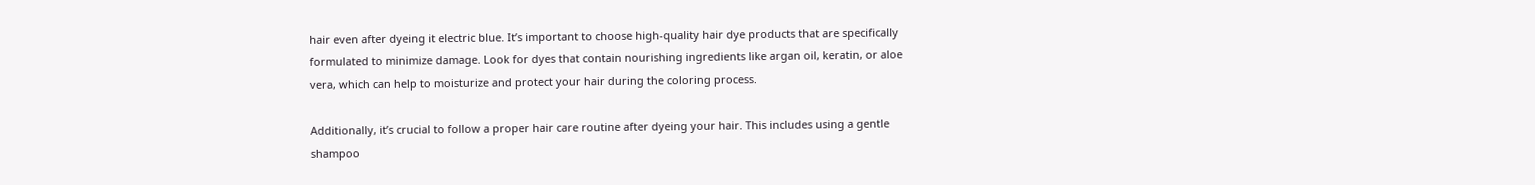hair even after dyeing it electric blue. It’s important to choose high-quality hair dye products that are specifically formulated to minimize damage. Look for dyes that contain nourishing ingredients like argan oil, keratin, or aloe vera, which can help to moisturize and protect your hair during the coloring process.

Additionally, it’s crucial to follow a proper hair care routine after dyeing your hair. This includes using a gentle shampoo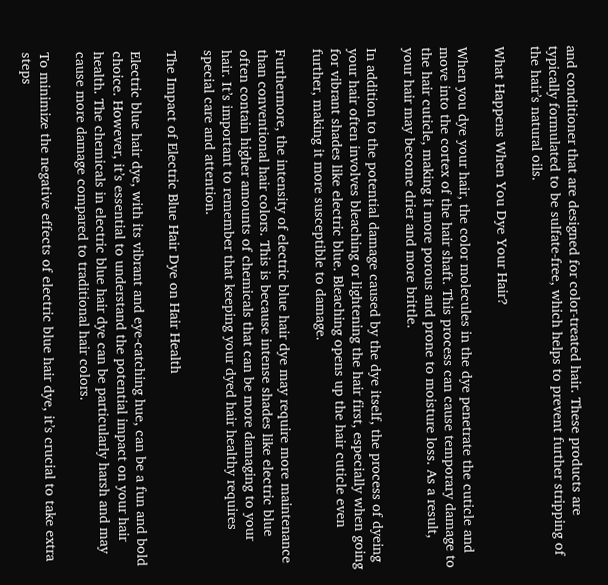and conditioner that are designed for color-treated hair. These products are typically formulated to be sulfate-free, which helps to prevent further stripping of the hair’s natural oils.

What Happens When You Dye Your Hair?

When you dye your hair, the color molecules in the dye penetrate the cuticle and move into the cortex of the hair shaft. This process can cause temporary damage to the hair cuticle, making it more porous and prone to moisture loss. As a result, your hair may become drier and more brittle.

In addition to the potential damage caused by the dye itself, the process of dyeing your hair often involves bleaching or lightening the hair first, especially when going for vibrant shades like electric blue. Bleaching opens up the hair cuticle even further, making it more susceptible to damage.

Furthermore, the intensity of electric blue hair dye may require more maintenance than conventional hair colors. This is because intense shades like electric blue often contain higher amounts of chemicals that can be more damaging to your hair. It’s important to remember that keeping your dyed hair healthy requires special care and attention.

The Impact of Electric Blue Hair Dye on Hair Health

Electric blue hair dye, with its vibrant and eye-catching hue, can be a fun and bold choice. However, it’s essential to understand the potential impact on your hair health. The chemicals in electric blue hair dye can be particularly harsh and may cause more damage compared to traditional hair colors.

To minimize the negative effects of electric blue hair dye, it’s crucial to take extra steps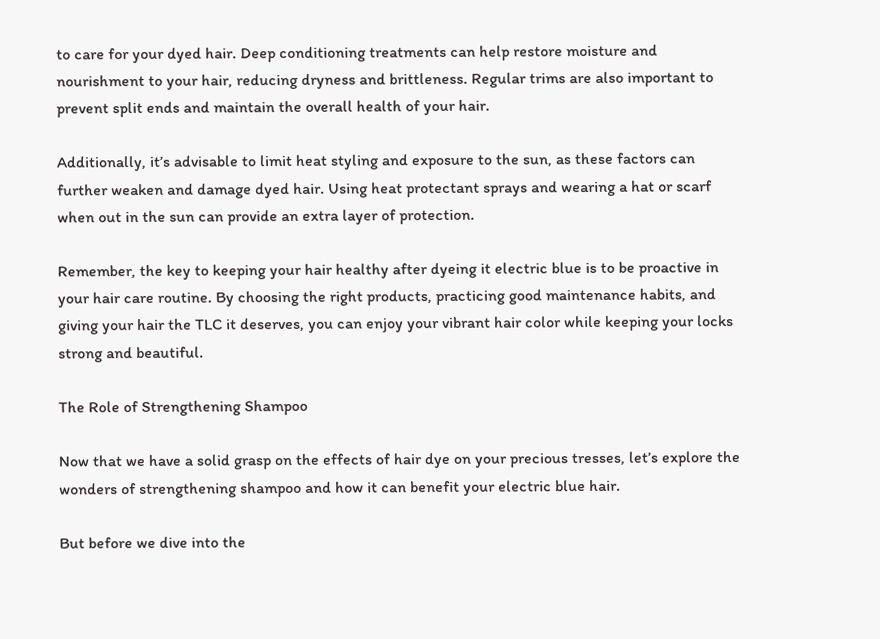to care for your dyed hair. Deep conditioning treatments can help restore moisture and nourishment to your hair, reducing dryness and brittleness. Regular trims are also important to prevent split ends and maintain the overall health of your hair.

Additionally, it’s advisable to limit heat styling and exposure to the sun, as these factors can further weaken and damage dyed hair. Using heat protectant sprays and wearing a hat or scarf when out in the sun can provide an extra layer of protection.

Remember, the key to keeping your hair healthy after dyeing it electric blue is to be proactive in your hair care routine. By choosing the right products, practicing good maintenance habits, and giving your hair the TLC it deserves, you can enjoy your vibrant hair color while keeping your locks strong and beautiful.

The Role of Strengthening Shampoo

Now that we have a solid grasp on the effects of hair dye on your precious tresses, let’s explore the wonders of strengthening shampoo and how it can benefit your electric blue hair.

But before we dive into the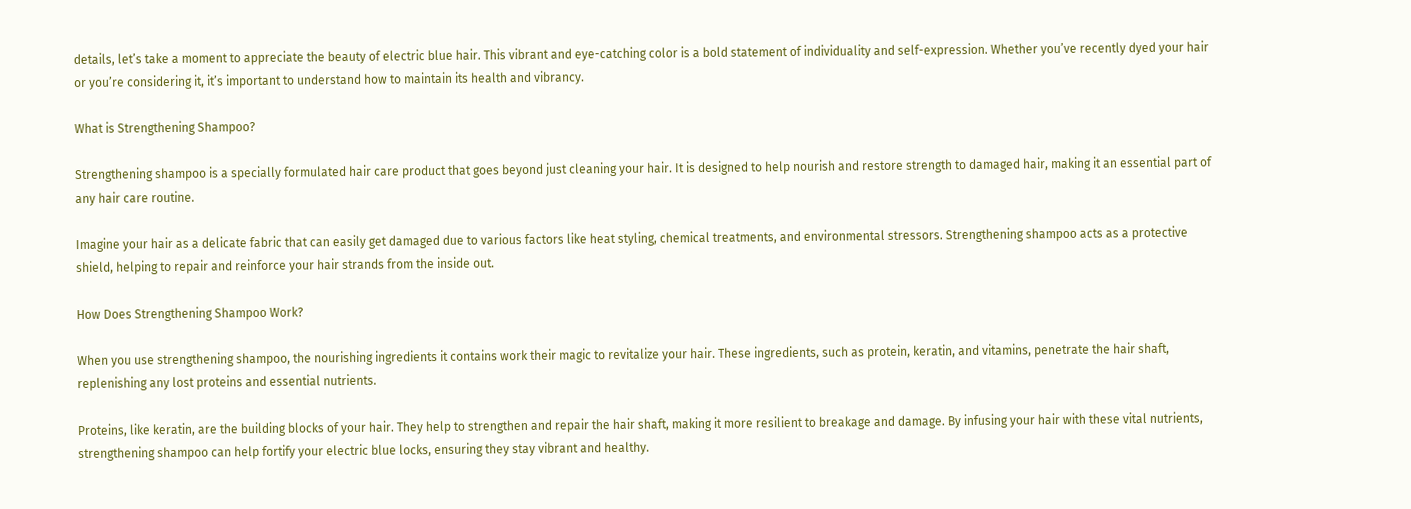details, let’s take a moment to appreciate the beauty of electric blue hair. This vibrant and eye-catching color is a bold statement of individuality and self-expression. Whether you’ve recently dyed your hair or you’re considering it, it’s important to understand how to maintain its health and vibrancy.

What is Strengthening Shampoo?

Strengthening shampoo is a specially formulated hair care product that goes beyond just cleaning your hair. It is designed to help nourish and restore strength to damaged hair, making it an essential part of any hair care routine.

Imagine your hair as a delicate fabric that can easily get damaged due to various factors like heat styling, chemical treatments, and environmental stressors. Strengthening shampoo acts as a protective shield, helping to repair and reinforce your hair strands from the inside out.

How Does Strengthening Shampoo Work?

When you use strengthening shampoo, the nourishing ingredients it contains work their magic to revitalize your hair. These ingredients, such as protein, keratin, and vitamins, penetrate the hair shaft, replenishing any lost proteins and essential nutrients.

Proteins, like keratin, are the building blocks of your hair. They help to strengthen and repair the hair shaft, making it more resilient to breakage and damage. By infusing your hair with these vital nutrients, strengthening shampoo can help fortify your electric blue locks, ensuring they stay vibrant and healthy.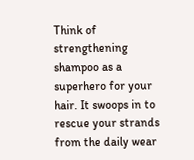Think of strengthening shampoo as a superhero for your hair. It swoops in to rescue your strands from the daily wear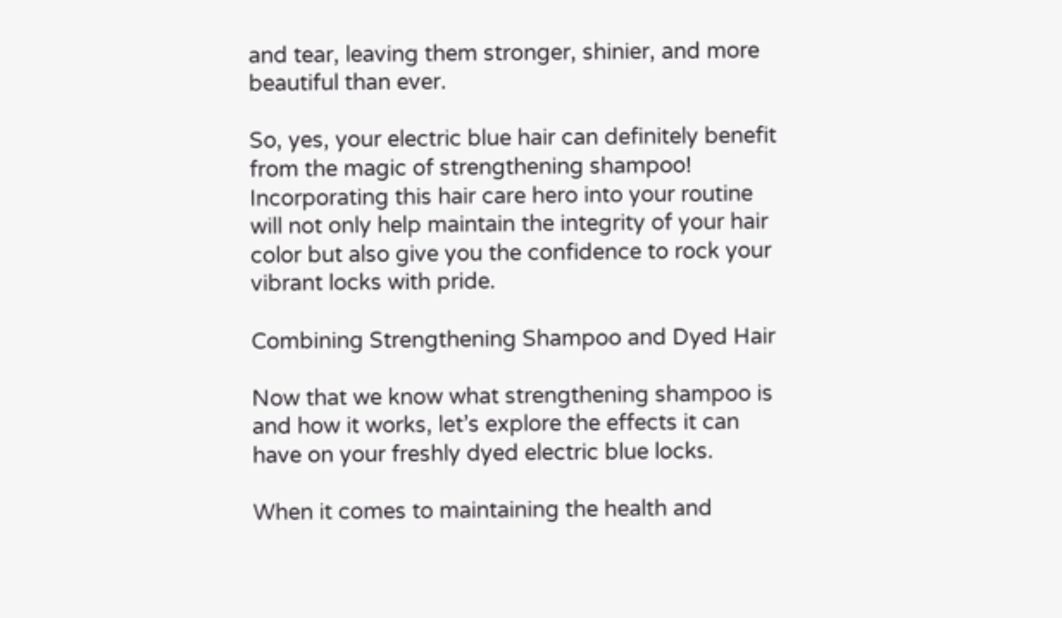and tear, leaving them stronger, shinier, and more beautiful than ever.

So, yes, your electric blue hair can definitely benefit from the magic of strengthening shampoo! Incorporating this hair care hero into your routine will not only help maintain the integrity of your hair color but also give you the confidence to rock your vibrant locks with pride.

Combining Strengthening Shampoo and Dyed Hair

Now that we know what strengthening shampoo is and how it works, let’s explore the effects it can have on your freshly dyed electric blue locks.

When it comes to maintaining the health and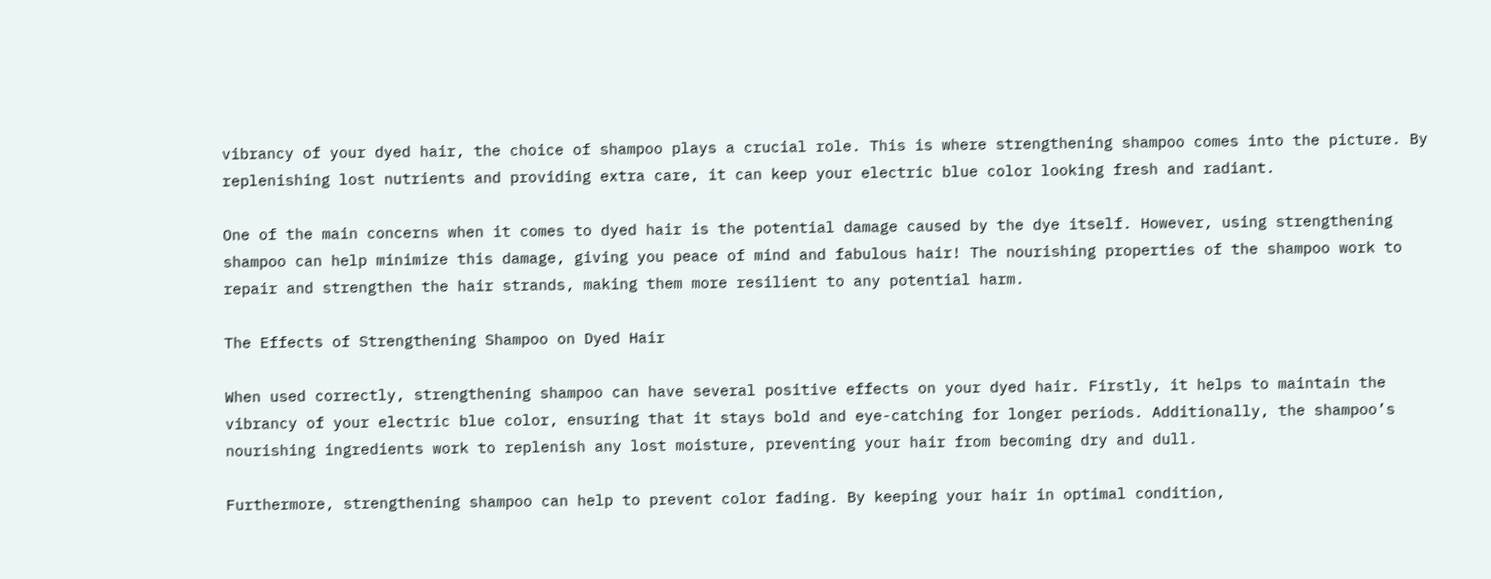vibrancy of your dyed hair, the choice of shampoo plays a crucial role. This is where strengthening shampoo comes into the picture. By replenishing lost nutrients and providing extra care, it can keep your electric blue color looking fresh and radiant.

One of the main concerns when it comes to dyed hair is the potential damage caused by the dye itself. However, using strengthening shampoo can help minimize this damage, giving you peace of mind and fabulous hair! The nourishing properties of the shampoo work to repair and strengthen the hair strands, making them more resilient to any potential harm.

The Effects of Strengthening Shampoo on Dyed Hair

When used correctly, strengthening shampoo can have several positive effects on your dyed hair. Firstly, it helps to maintain the vibrancy of your electric blue color, ensuring that it stays bold and eye-catching for longer periods. Additionally, the shampoo’s nourishing ingredients work to replenish any lost moisture, preventing your hair from becoming dry and dull.

Furthermore, strengthening shampoo can help to prevent color fading. By keeping your hair in optimal condition,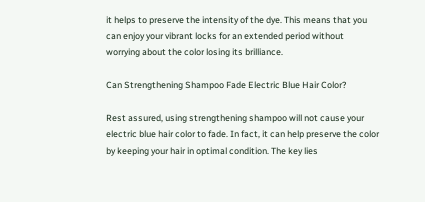it helps to preserve the intensity of the dye. This means that you can enjoy your vibrant locks for an extended period without worrying about the color losing its brilliance.

Can Strengthening Shampoo Fade Electric Blue Hair Color?

Rest assured, using strengthening shampoo will not cause your electric blue hair color to fade. In fact, it can help preserve the color by keeping your hair in optimal condition. The key lies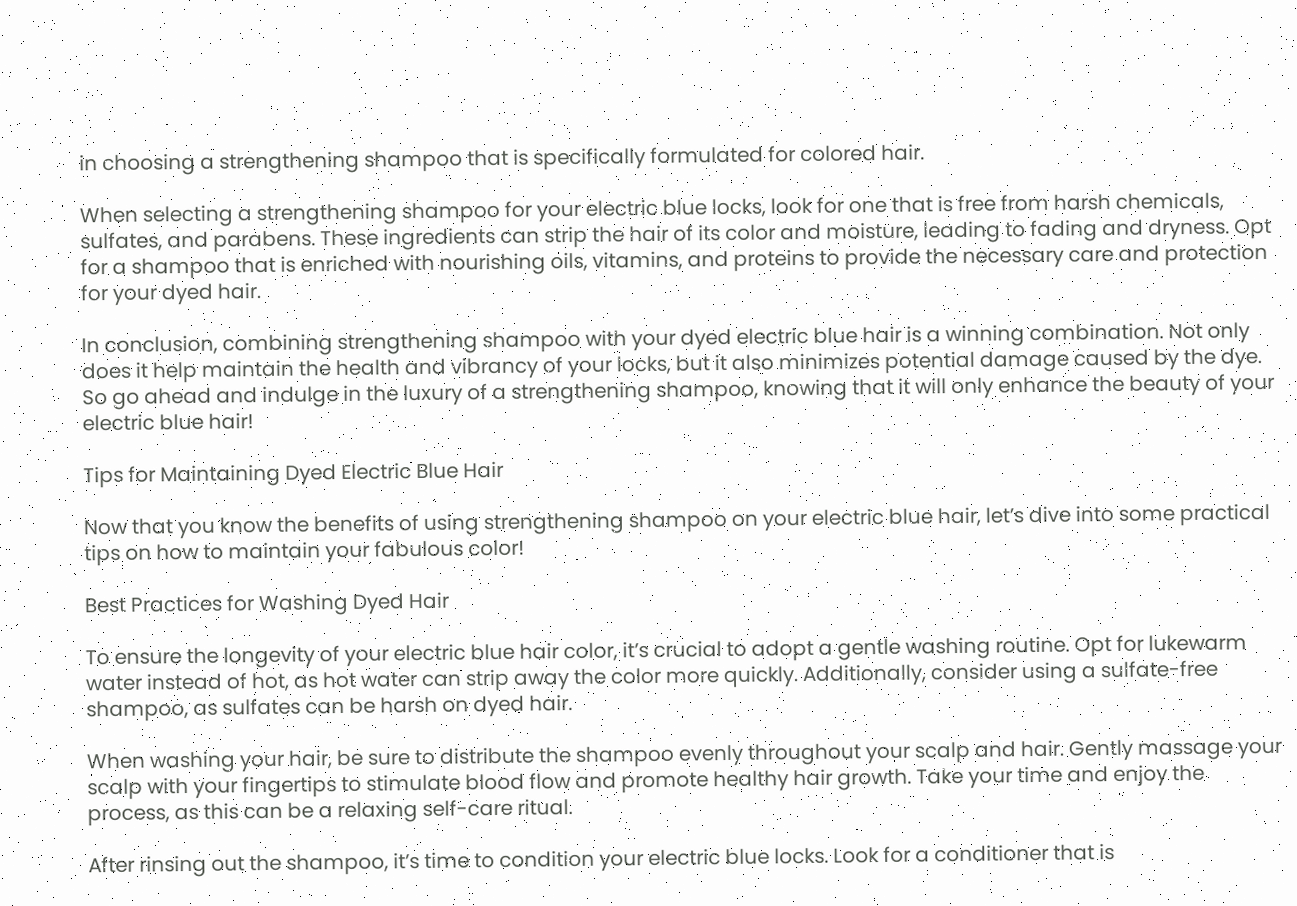in choosing a strengthening shampoo that is specifically formulated for colored hair.

When selecting a strengthening shampoo for your electric blue locks, look for one that is free from harsh chemicals, sulfates, and parabens. These ingredients can strip the hair of its color and moisture, leading to fading and dryness. Opt for a shampoo that is enriched with nourishing oils, vitamins, and proteins to provide the necessary care and protection for your dyed hair.

In conclusion, combining strengthening shampoo with your dyed electric blue hair is a winning combination. Not only does it help maintain the health and vibrancy of your locks, but it also minimizes potential damage caused by the dye. So go ahead and indulge in the luxury of a strengthening shampoo, knowing that it will only enhance the beauty of your electric blue hair!

Tips for Maintaining Dyed Electric Blue Hair

Now that you know the benefits of using strengthening shampoo on your electric blue hair, let’s dive into some practical tips on how to maintain your fabulous color!

Best Practices for Washing Dyed Hair

To ensure the longevity of your electric blue hair color, it’s crucial to adopt a gentle washing routine. Opt for lukewarm water instead of hot, as hot water can strip away the color more quickly. Additionally, consider using a sulfate-free shampoo, as sulfates can be harsh on dyed hair.

When washing your hair, be sure to distribute the shampoo evenly throughout your scalp and hair. Gently massage your scalp with your fingertips to stimulate blood flow and promote healthy hair growth. Take your time and enjoy the process, as this can be a relaxing self-care ritual.

After rinsing out the shampoo, it’s time to condition your electric blue locks. Look for a conditioner that is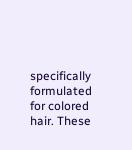specifically formulated for colored hair. These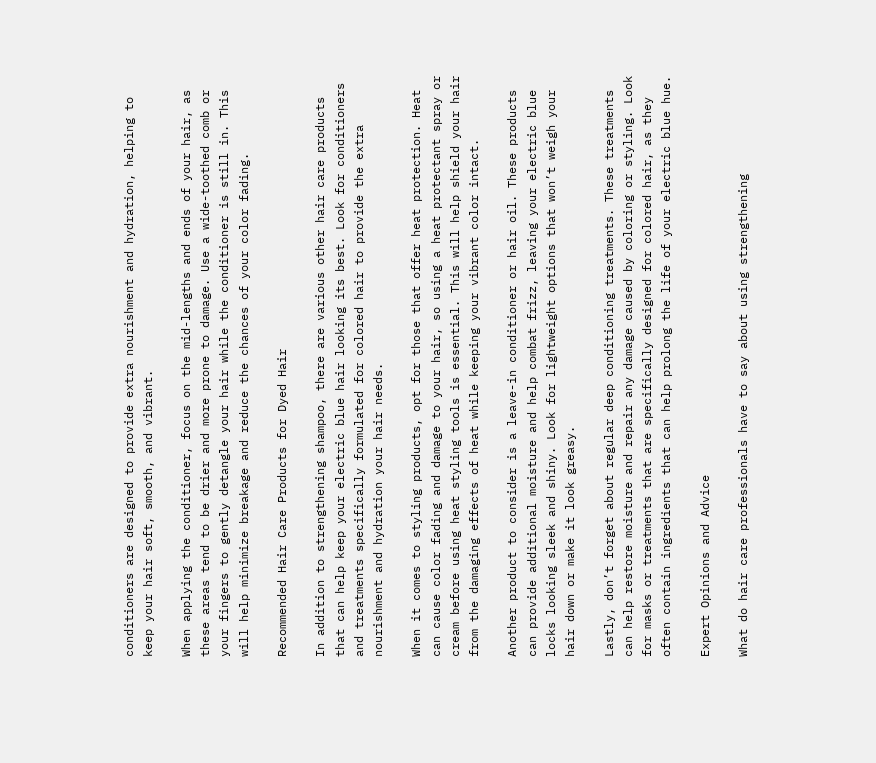conditioners are designed to provide extra nourishment and hydration, helping to keep your hair soft, smooth, and vibrant.

When applying the conditioner, focus on the mid-lengths and ends of your hair, as these areas tend to be drier and more prone to damage. Use a wide-toothed comb or your fingers to gently detangle your hair while the conditioner is still in. This will help minimize breakage and reduce the chances of your color fading.

Recommended Hair Care Products for Dyed Hair

In addition to strengthening shampoo, there are various other hair care products that can help keep your electric blue hair looking its best. Look for conditioners and treatments specifically formulated for colored hair to provide the extra nourishment and hydration your hair needs.

When it comes to styling products, opt for those that offer heat protection. Heat can cause color fading and damage to your hair, so using a heat protectant spray or cream before using heat styling tools is essential. This will help shield your hair from the damaging effects of heat while keeping your vibrant color intact.

Another product to consider is a leave-in conditioner or hair oil. These products can provide additional moisture and help combat frizz, leaving your electric blue locks looking sleek and shiny. Look for lightweight options that won’t weigh your hair down or make it look greasy.

Lastly, don’t forget about regular deep conditioning treatments. These treatments can help restore moisture and repair any damage caused by coloring or styling. Look for masks or treatments that are specifically designed for colored hair, as they often contain ingredients that can help prolong the life of your electric blue hue.

Expert Opinions and Advice

What do hair care professionals have to say about using strengthening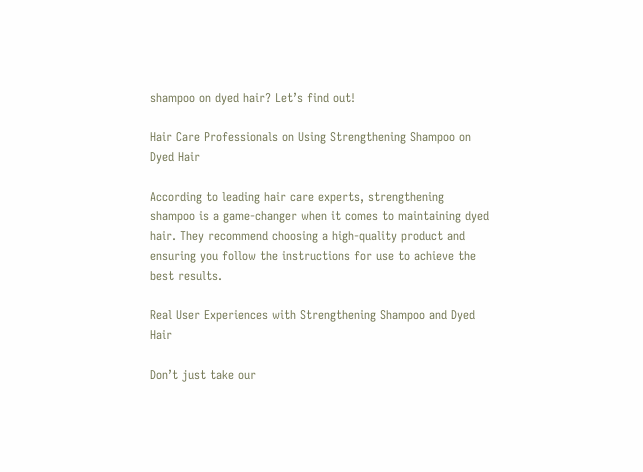shampoo on dyed hair? Let’s find out!

Hair Care Professionals on Using Strengthening Shampoo on Dyed Hair

According to leading hair care experts, strengthening shampoo is a game-changer when it comes to maintaining dyed hair. They recommend choosing a high-quality product and ensuring you follow the instructions for use to achieve the best results.

Real User Experiences with Strengthening Shampoo and Dyed Hair

Don’t just take our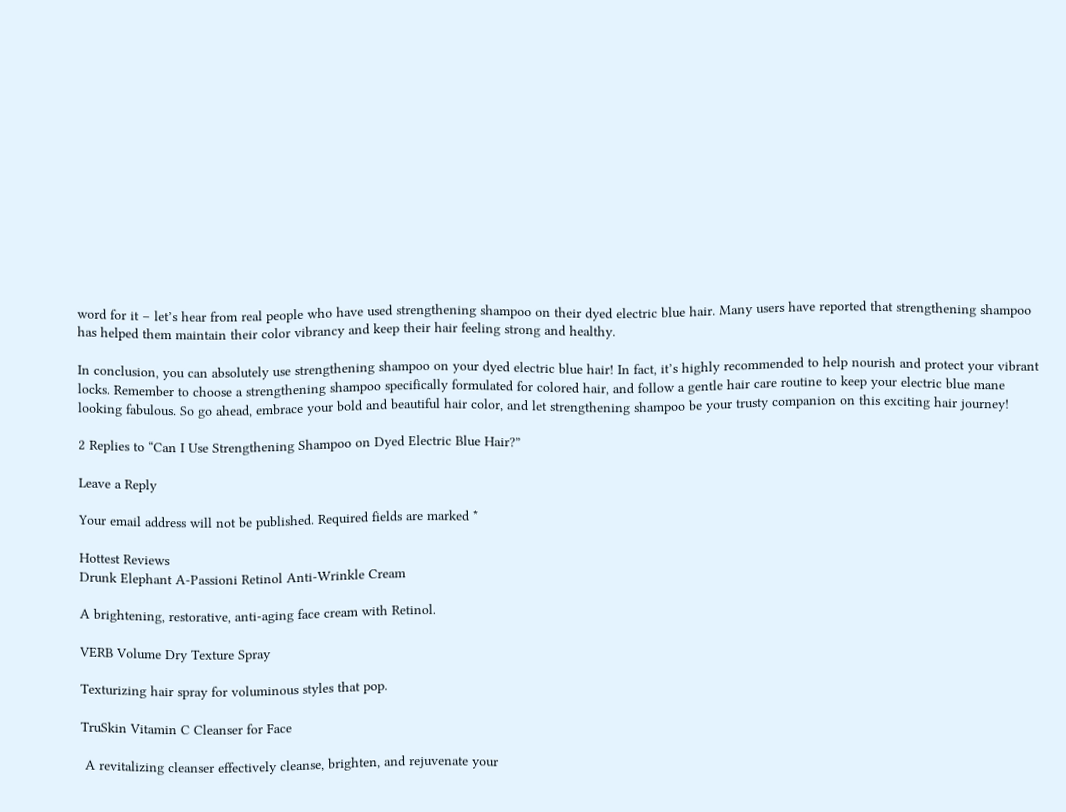word for it – let’s hear from real people who have used strengthening shampoo on their dyed electric blue hair. Many users have reported that strengthening shampoo has helped them maintain their color vibrancy and keep their hair feeling strong and healthy.

In conclusion, you can absolutely use strengthening shampoo on your dyed electric blue hair! In fact, it’s highly recommended to help nourish and protect your vibrant locks. Remember to choose a strengthening shampoo specifically formulated for colored hair, and follow a gentle hair care routine to keep your electric blue mane looking fabulous. So go ahead, embrace your bold and beautiful hair color, and let strengthening shampoo be your trusty companion on this exciting hair journey!

2 Replies to “Can I Use Strengthening Shampoo on Dyed Electric Blue Hair?”

Leave a Reply

Your email address will not be published. Required fields are marked *

Hottest Reviews
Drunk Elephant A-Passioni Retinol Anti-Wrinkle Cream

A brightening, restorative, anti-aging face cream with Retinol.

VERB Volume Dry Texture Spray

Texturizing hair spray for voluminous styles that pop.

TruSkin Vitamin C Cleanser for Face

 A revitalizing cleanser effectively cleanse, brighten, and rejuvenate your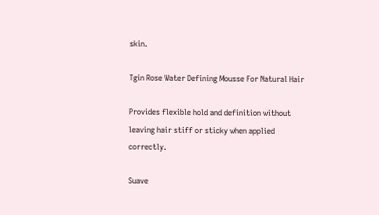skin.

Tgin Rose Water Defining Mousse For Natural Hair

Provides flexible hold and definition without leaving hair stiff or sticky when applied correctly.

Suave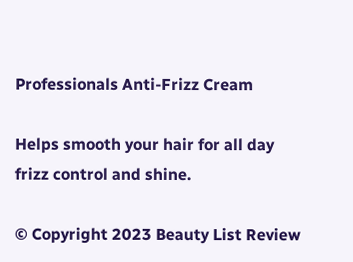Professionals Anti-Frizz Cream

Helps smooth your hair for all day frizz control and shine.

© Copyright 2023 Beauty List Review